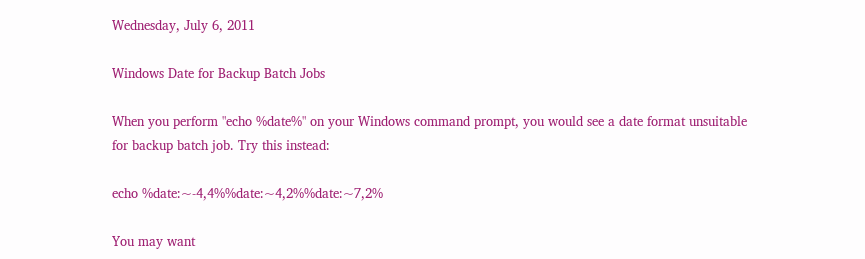Wednesday, July 6, 2011

Windows Date for Backup Batch Jobs

When you perform "echo %date%" on your Windows command prompt, you would see a date format unsuitable for backup batch job. Try this instead:

echo %date:~-4,4%%date:~4,2%%date:~7,2%

You may want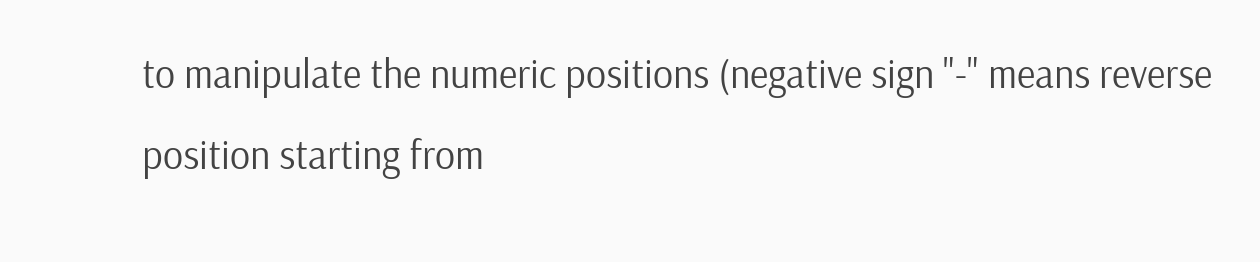to manipulate the numeric positions (negative sign "-" means reverse position starting from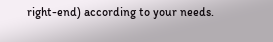right-end) according to your needs.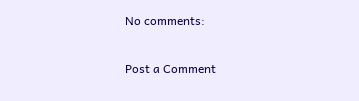No comments:

Post a Comment